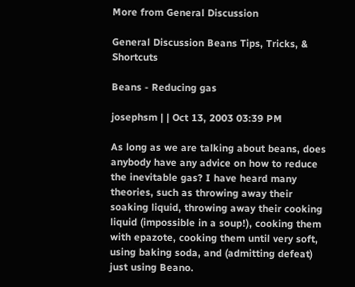More from General Discussion

General Discussion Beans Tips, Tricks, & Shortcuts

Beans - Reducing gas

josephsm | | Oct 13, 2003 03:39 PM

As long as we are talking about beans, does anybody have any advice on how to reduce the inevitable gas? I have heard many theories, such as throwing away their soaking liquid, throwing away their cooking liquid (impossible in a soup!), cooking them with epazote, cooking them until very soft, using baking soda, and (admitting defeat) just using Beano.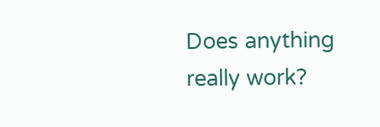Does anything really work?